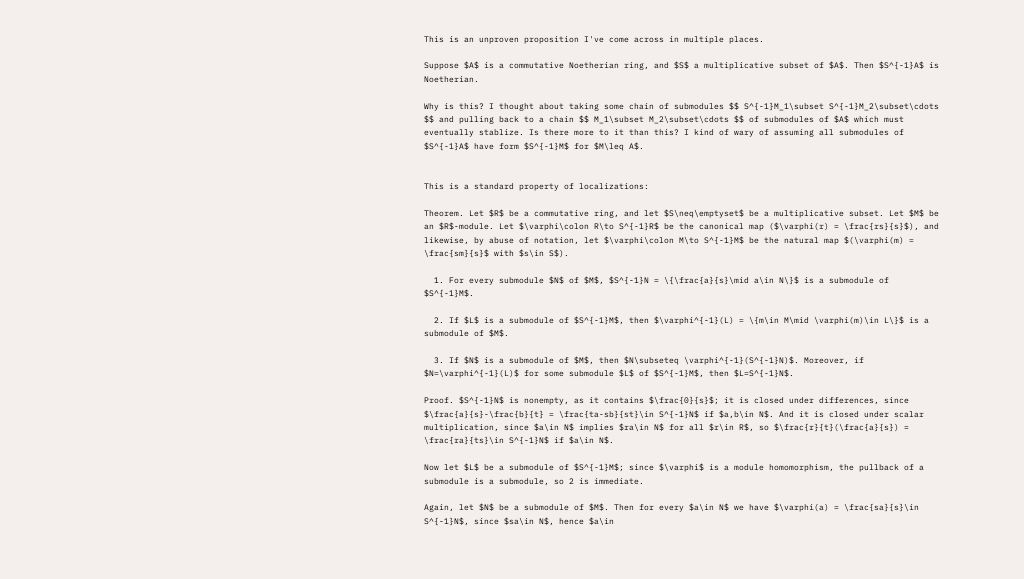This is an unproven proposition I've come across in multiple places.

Suppose $A$ is a commutative Noetherian ring, and $S$ a multiplicative subset of $A$. Then $S^{-1}A$ is Noetherian.

Why is this? I thought about taking some chain of submodules $$ S^{-1}M_1\subset S^{-1}M_2\subset\cdots $$ and pulling back to a chain $$ M_1\subset M_2\subset\cdots $$ of submodules of $A$ which must eventually stablize. Is there more to it than this? I kind of wary of assuming all submodules of $S^{-1}A$ have form $S^{-1}M$ for $M\leq A$.


This is a standard property of localizations:

Theorem. Let $R$ be a commutative ring, and let $S\neq\emptyset$ be a multiplicative subset. Let $M$ be an $R$-module. Let $\varphi\colon R\to S^{-1}R$ be the canonical map ($\varphi(r) = \frac{rs}{s}$), and likewise, by abuse of notation, let $\varphi\colon M\to S^{-1}M$ be the natural map $(\varphi(m) = \frac{sm}{s}$ with $s\in S$).

  1. For every submodule $N$ of $M$, $S^{-1}N = \{\frac{a}{s}\mid a\in N\}$ is a submodule of $S^{-1}M$.

  2. If $L$ is a submodule of $S^{-1}M$, then $\varphi^{-1}(L) = \{m\in M\mid \varphi(m)\in L\}$ is a submodule of $M$.

  3. If $N$ is a submodule of $M$, then $N\subseteq \varphi^{-1}(S^{-1}N)$. Moreover, if $N=\varphi^{-1}(L)$ for some submodule $L$ of $S^{-1}M$, then $L=S^{-1}N$.

Proof. $S^{-1}N$ is nonempty, as it contains $\frac{0}{s}$; it is closed under differences, since $\frac{a}{s}-\frac{b}{t} = \frac{ta-sb}{st}\in S^{-1}N$ if $a,b\in N$. And it is closed under scalar multiplication, since $a\in N$ implies $ra\in N$ for all $r\in R$, so $\frac{r}{t}(\frac{a}{s}) = \frac{ra}{ts}\in S^{-1}N$ if $a\in N$.

Now let $L$ be a submodule of $S^{-1}M$; since $\varphi$ is a module homomorphism, the pullback of a submodule is a submodule, so 2 is immediate.

Again, let $N$ be a submodule of $M$. Then for every $a\in N$ we have $\varphi(a) = \frac{sa}{s}\in S^{-1}N$, since $sa\in N$, hence $a\in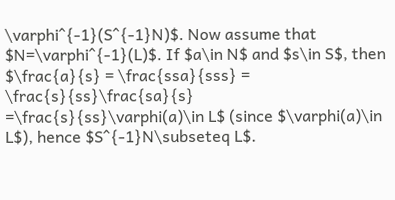\varphi^{-1}(S^{-1}N)$. Now assume that $N=\varphi^{-1}(L)$. If $a\in N$ and $s\in S$, then $\frac{a}{s} = \frac{ssa}{sss} = \frac{s}{ss}\frac{sa}{s} =\frac{s}{ss}\varphi(a)\in L$ (since $\varphi(a)\in L$), hence $S^{-1}N\subseteq L$.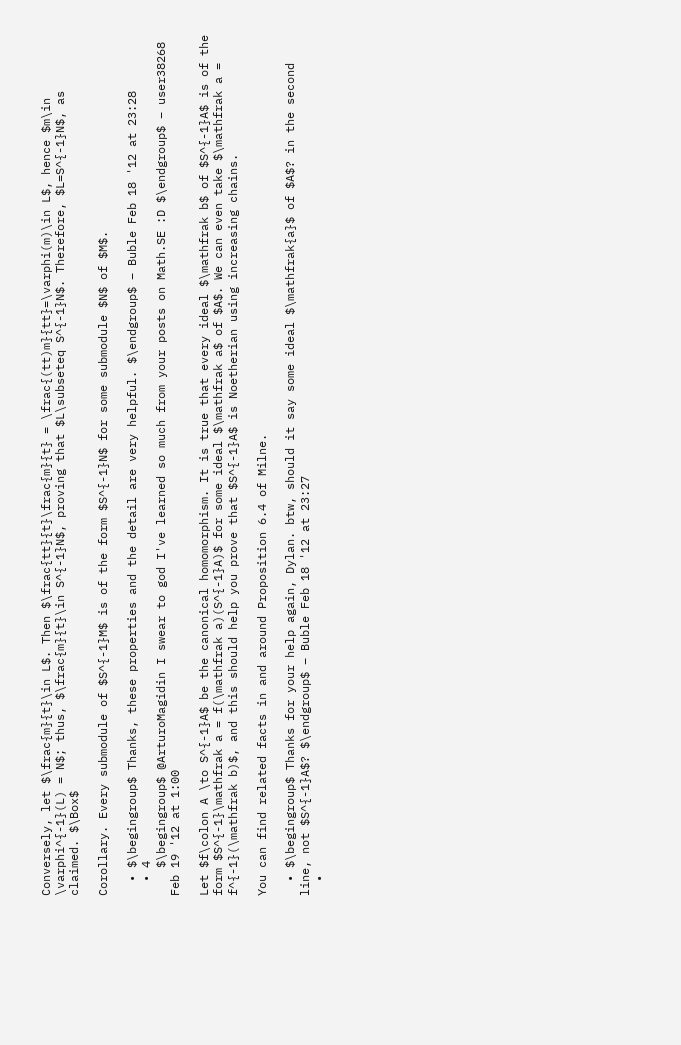Conversely, let $\frac{m}{t}\in L$. Then $\frac{tt}{t}\frac{m}{t} = \frac{(tt)m}{tt}=\varphi(m)\in L$, hence $m\in \varphi^{-1}(L) = N$; thus, $\frac{m}{t}\in S^{-1}N$, proving that $L\subseteq S^{-1}N$. Therefore, $L=S^{-1}N$, as claimed. $\Box$

Corollary. Every submodule of $S^{-1}M$ is of the form $S^{-1}N$ for some submodule $N$ of $M$.

  • $\begingroup$ Thanks, these properties and the detail are very helpful. $\endgroup$ – Buble Feb 18 '12 at 23:28
  • 4
    $\begingroup$ @ArturoMagidin I swear to god I've learned so much from your posts on Math.SE :D $\endgroup$ – user38268 Feb 19 '12 at 1:00

Let $f\colon A \to S^{-1}A$ be the canonical homomorphism. It is true that every ideal $\mathfrak b$ of $S^{-1}A$ is of the form $S^{-1}\mathfrak a = f(\mathfrak a)(S^{-1}A)$ for some ideal $\mathfrak a$ of $A$. We can even take $\mathfrak a = f^{-1}(\mathfrak b)$, and this should help you prove that $S^{-1}A$ is Noetherian using increasing chains.

You can find related facts in and around Proposition 6.4 of Milne.

  • $\begingroup$ Thanks for your help again, Dylan. btw, should it say some ideal $\mathfrak{a}$ of $A$? in the second line, not $S^{-1}A$? $\endgroup$ – Buble Feb 18 '12 at 23:27
  •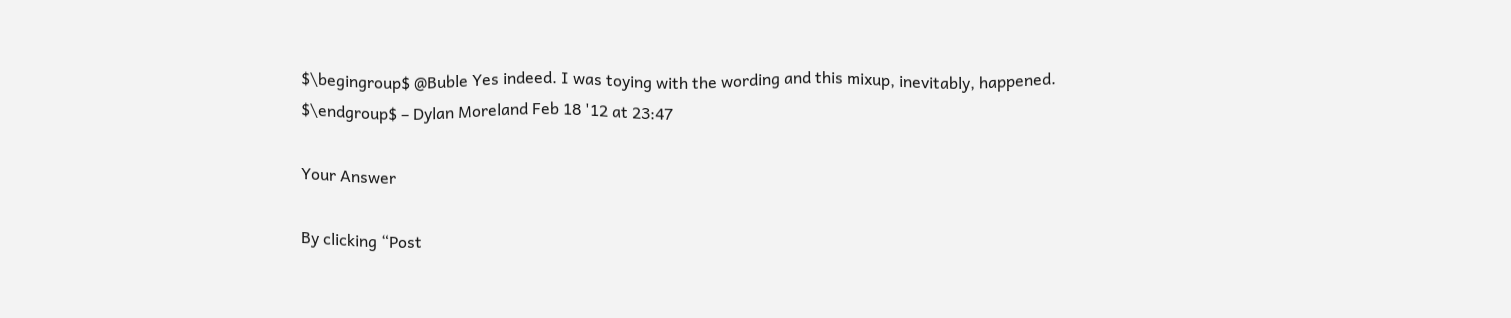$\begingroup$ @Buble Yes indeed. I was toying with the wording and this mixup, inevitably, happened. $\endgroup$ – Dylan Moreland Feb 18 '12 at 23:47

Your Answer

By clicking “Post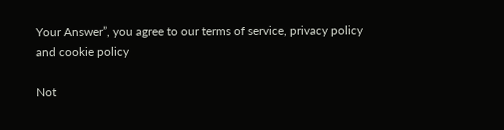Your Answer”, you agree to our terms of service, privacy policy and cookie policy

Not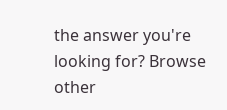the answer you're looking for? Browse other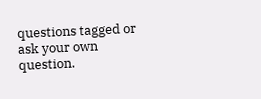questions tagged or ask your own question.